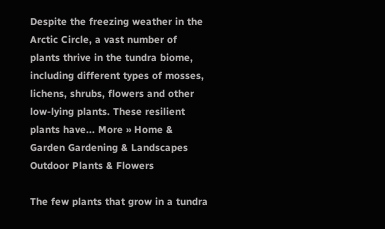Despite the freezing weather in the Arctic Circle, a vast number of plants thrive in the tundra biome, including different types of mosses, lichens, shrubs, flowers and other low-lying plants. These resilient plants have... More » Home & Garden Gardening & Landscapes Outdoor Plants & Flowers

The few plants that grow in a tundra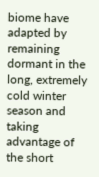biome have adapted by remaining dormant in the long, extremely cold winter season and taking advantage of the short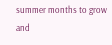summer months to grow and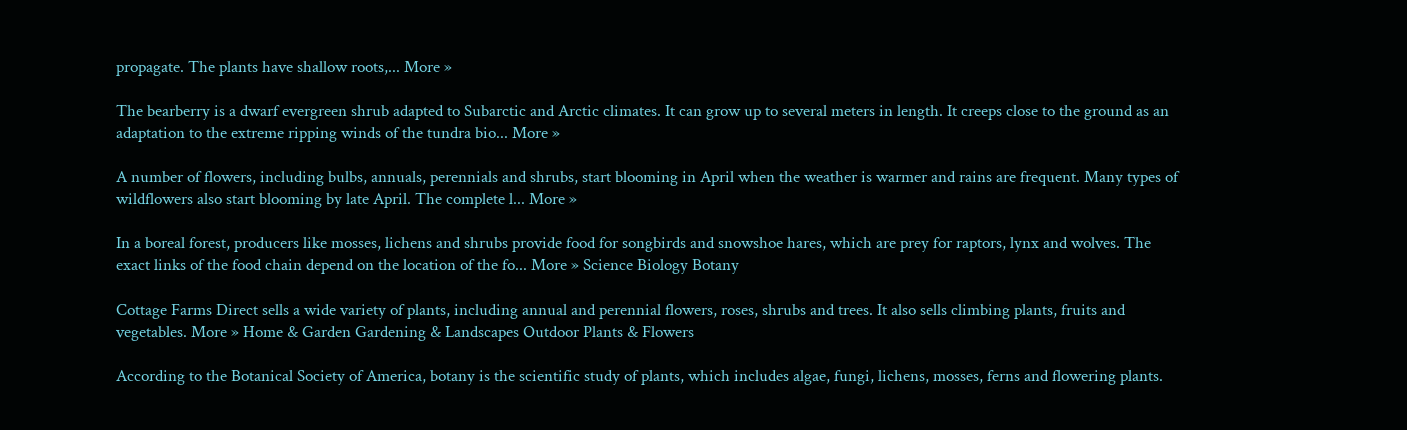propagate. The plants have shallow roots,... More »

The bearberry is a dwarf evergreen shrub adapted to Subarctic and Arctic climates. It can grow up to several meters in length. It creeps close to the ground as an adaptation to the extreme ripping winds of the tundra bio... More »

A number of flowers, including bulbs, annuals, perennials and shrubs, start blooming in April when the weather is warmer and rains are frequent. Many types of wildflowers also start blooming by late April. The complete l... More »

In a boreal forest, producers like mosses, lichens and shrubs provide food for songbirds and snowshoe hares, which are prey for raptors, lynx and wolves. The exact links of the food chain depend on the location of the fo... More » Science Biology Botany

Cottage Farms Direct sells a wide variety of plants, including annual and perennial flowers, roses, shrubs and trees. It also sells climbing plants, fruits and vegetables. More » Home & Garden Gardening & Landscapes Outdoor Plants & Flowers

According to the Botanical Society of America, botany is the scientific study of plants, which includes algae, fungi, lichens, mosses, ferns and flowering plants.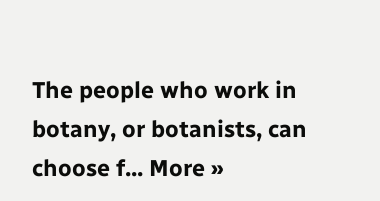The people who work in botany, or botanists, can choose f... More »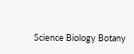Science Biology Botany